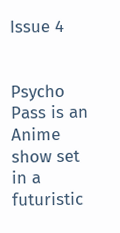Issue 4


Psycho Pass is an Anime show set in a futuristic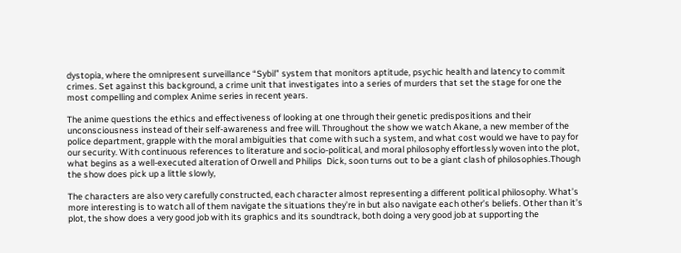dystopia, where the omnipresent surveillance “Sybil” system that monitors aptitude, psychic health and latency to commit crimes. Set against this background, a crime unit that investigates into a series of murders that set the stage for one the most compelling and complex Anime series in recent years.

The anime questions the ethics and effectiveness of looking at one through their genetic predispositions and their unconsciousness instead of their self-awareness and free will. Throughout the show we watch Akane, a new member of the police department, grapple with the moral ambiguities that come with such a system, and what cost would we have to pay for our security. With continuous references to literature and socio-political, and moral philosophy effortlessly woven into the plot, what begins as a well-executed alteration of Orwell and Philips  Dick, soon turns out to be a giant clash of philosophies.Though the show does pick up a little slowly,

The characters are also very carefully constructed, each character almost representing a different political philosophy. What’s more interesting is to watch all of them navigate the situations they’re in but also navigate each other’s beliefs. Other than it’s plot, the show does a very good job with its graphics and its soundtrack, both doing a very good job at supporting the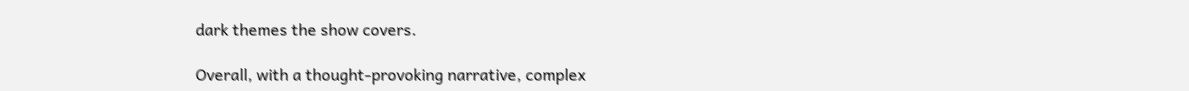dark themes the show covers.

Overall, with a thought-provoking narrative, complex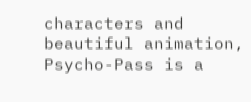characters and beautiful animation, Psycho-Pass is a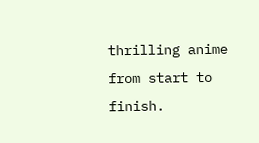thrilling anime from start to finish.